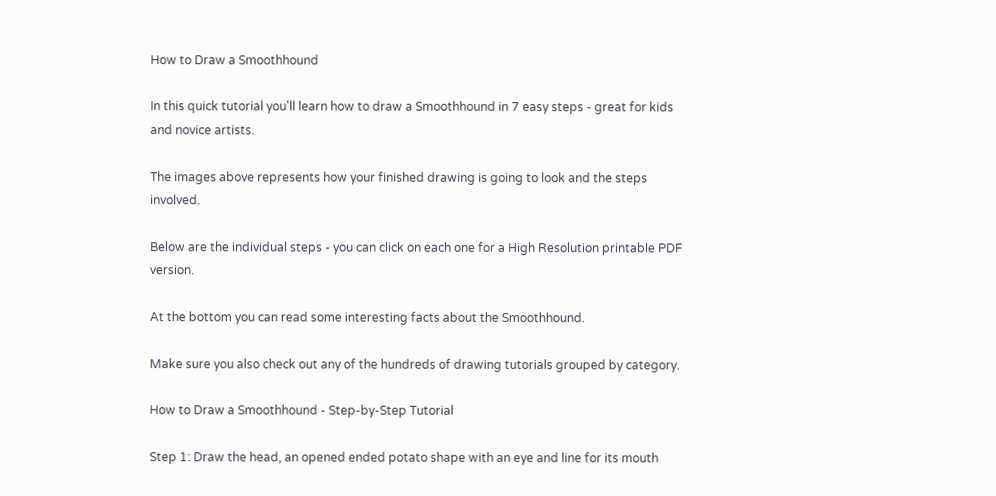How to Draw a Smoothhound

In this quick tutorial you'll learn how to draw a Smoothhound in 7 easy steps - great for kids and novice artists.

The images above represents how your finished drawing is going to look and the steps involved.

Below are the individual steps - you can click on each one for a High Resolution printable PDF version.

At the bottom you can read some interesting facts about the Smoothhound.

Make sure you also check out any of the hundreds of drawing tutorials grouped by category.

How to Draw a Smoothhound - Step-by-Step Tutorial

Step 1: Draw the head, an opened ended potato shape with an eye and line for its mouth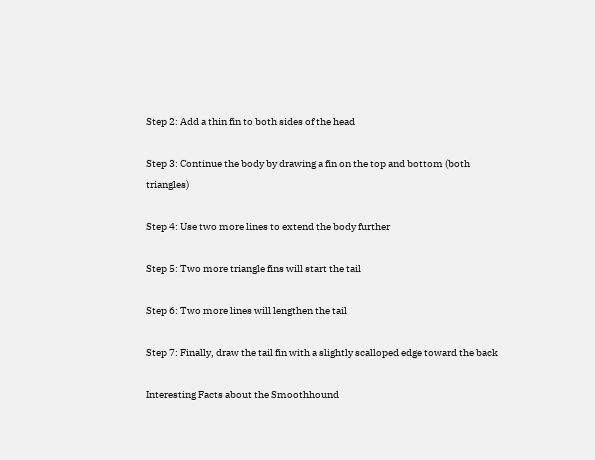Step 2: Add a thin fin to both sides of the head

Step 3: Continue the body by drawing a fin on the top and bottom (both triangles)

Step 4: Use two more lines to extend the body further

Step 5: Two more triangle fins will start the tail

Step 6: Two more lines will lengthen the tail

Step 7: Finally, draw the tail fin with a slightly scalloped edge toward the back

Interesting Facts about the Smoothhound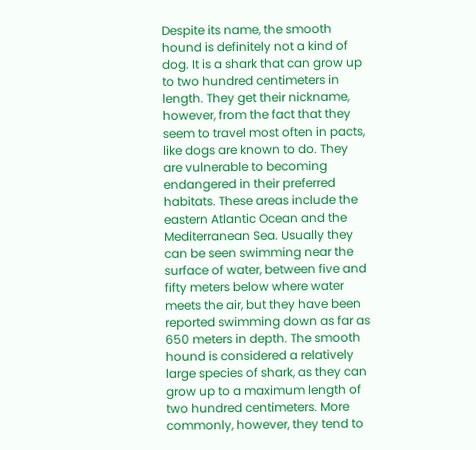Despite its name, the smooth hound is definitely not a kind of dog. It is a shark that can grow up to two hundred centimeters in length. They get their nickname, however, from the fact that they seem to travel most often in pacts, like dogs are known to do. They are vulnerable to becoming endangered in their preferred habitats. These areas include the eastern Atlantic Ocean and the Mediterranean Sea. Usually they can be seen swimming near the surface of water, between five and fifty meters below where water meets the air, but they have been reported swimming down as far as 650 meters in depth. The smooth hound is considered a relatively large species of shark, as they can grow up to a maximum length of two hundred centimeters. More commonly, however, they tend to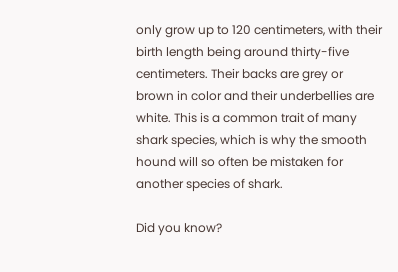only grow up to 120 centimeters, with their birth length being around thirty-five centimeters. Their backs are grey or brown in color and their underbellies are white. This is a common trait of many shark species, which is why the smooth hound will so often be mistaken for another species of shark.

Did you know?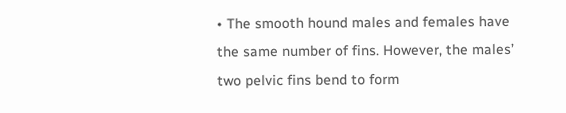• The smooth hound males and females have the same number of fins. However, the males’ two pelvic fins bend to form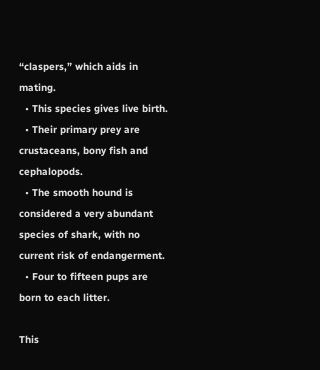“claspers,” which aids in mating.
  • This species gives live birth.
  • Their primary prey are crustaceans, bony fish and cephalopods.
  • The smooth hound is considered a very abundant species of shark, with no current risk of endangerment.
  • Four to fifteen pups are born to each litter.

This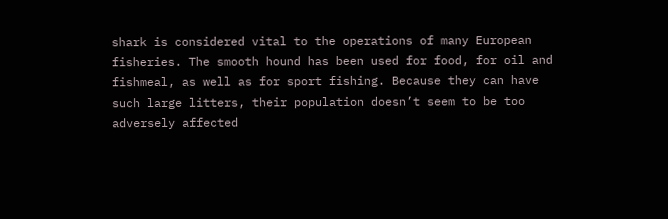shark is considered vital to the operations of many European fisheries. The smooth hound has been used for food, for oil and fishmeal, as well as for sport fishing. Because they can have such large litters, their population doesn’t seem to be too adversely affected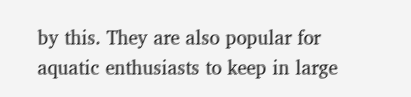by this. They are also popular for aquatic enthusiasts to keep in large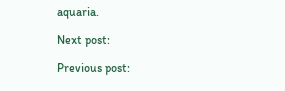aquaria.

Next post:

Previous post: